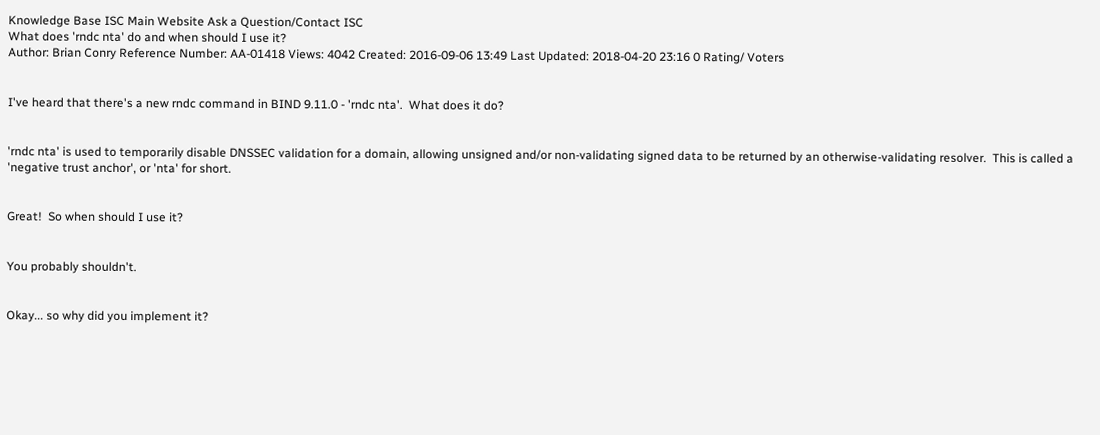Knowledge Base ISC Main Website Ask a Question/Contact ISC
What does 'rndc nta' do and when should I use it?
Author: Brian Conry Reference Number: AA-01418 Views: 4042 Created: 2016-09-06 13:49 Last Updated: 2018-04-20 23:16 0 Rating/ Voters


I've heard that there's a new rndc command in BIND 9.11.0 - 'rndc nta'.  What does it do?


'rndc nta' is used to temporarily disable DNSSEC validation for a domain, allowing unsigned and/or non-validating signed data to be returned by an otherwise-validating resolver.  This is called a 'negative trust anchor', or 'nta' for short.


Great!  So when should I use it?


You probably shouldn't.


Okay... so why did you implement it?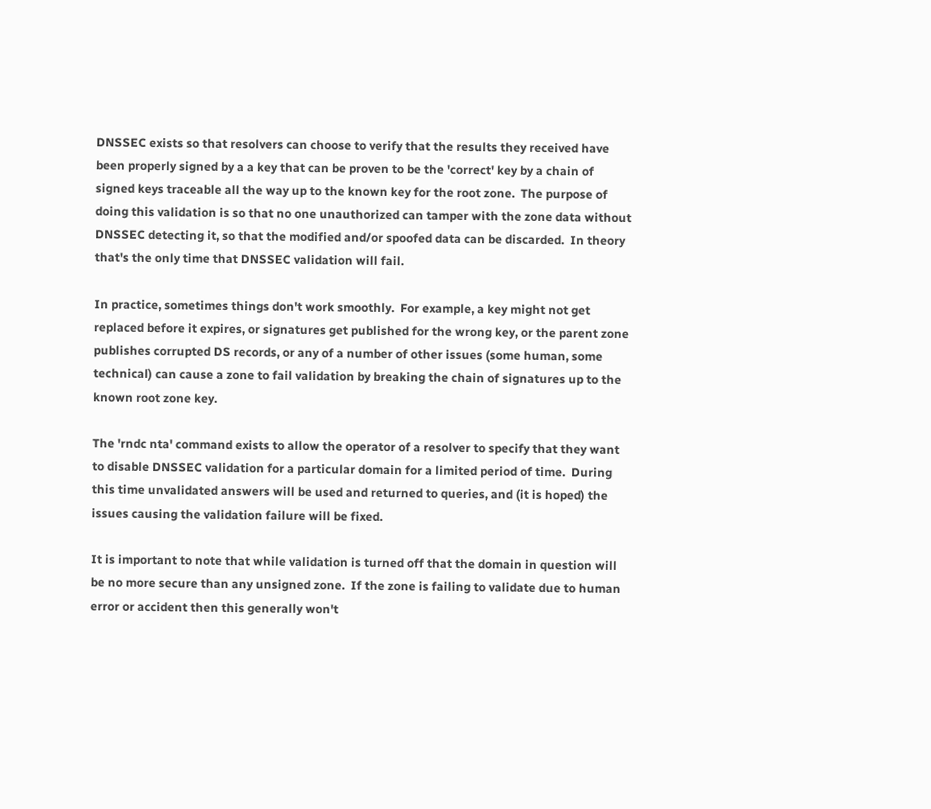DNSSEC exists so that resolvers can choose to verify that the results they received have been properly signed by a a key that can be proven to be the 'correct' key by a chain of signed keys traceable all the way up to the known key for the root zone.  The purpose of doing this validation is so that no one unauthorized can tamper with the zone data without DNSSEC detecting it, so that the modified and/or spoofed data can be discarded.  In theory that's the only time that DNSSEC validation will fail.

In practice, sometimes things don't work smoothly.  For example, a key might not get replaced before it expires, or signatures get published for the wrong key, or the parent zone publishes corrupted DS records, or any of a number of other issues (some human, some technical) can cause a zone to fail validation by breaking the chain of signatures up to the known root zone key.

The 'rndc nta' command exists to allow the operator of a resolver to specify that they want to disable DNSSEC validation for a particular domain for a limited period of time.  During this time unvalidated answers will be used and returned to queries, and (it is hoped) the issues causing the validation failure will be fixed.

It is important to note that while validation is turned off that the domain in question will be no more secure than any unsigned zone.  If the zone is failing to validate due to human error or accident then this generally won't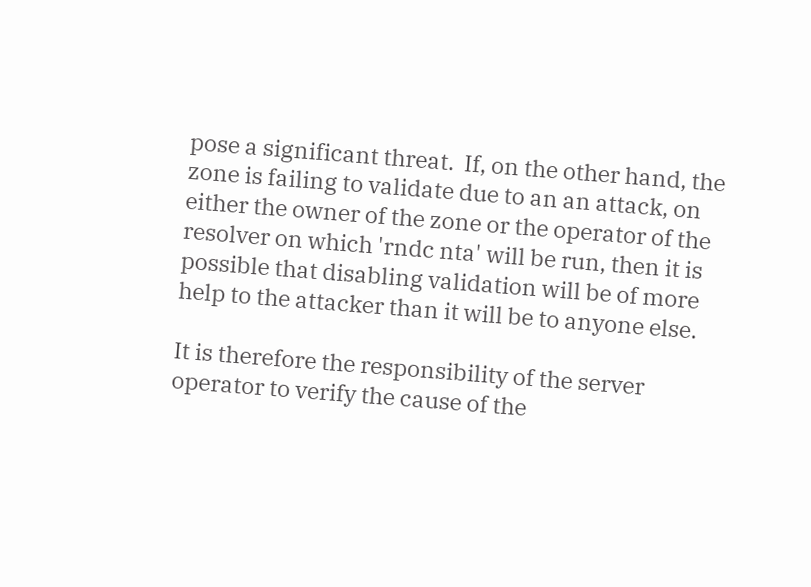pose a significant threat.  If, on the other hand, the zone is failing to validate due to an an attack, on either the owner of the zone or the operator of the resolver on which 'rndc nta' will be run, then it is possible that disabling validation will be of more help to the attacker than it will be to anyone else.

It is therefore the responsibility of the server operator to verify the cause of the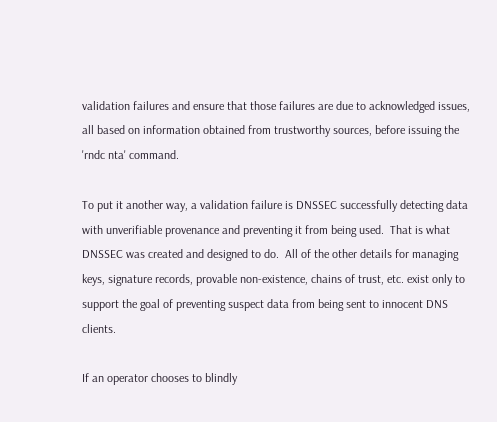validation failures and ensure that those failures are due to acknowledged issues, all based on information obtained from trustworthy sources, before issuing the 'rndc nta' command.

To put it another way, a validation failure is DNSSEC successfully detecting data with unverifiable provenance and preventing it from being used.  That is what DNSSEC was created and designed to do.  All of the other details for managing keys, signature records, provable non-existence, chains of trust, etc. exist only to support the goal of preventing suspect data from being sent to innocent DNS clients.

If an operator chooses to blindly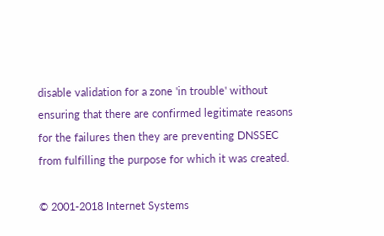disable validation for a zone 'in trouble' without ensuring that there are confirmed legitimate reasons for the failures then they are preventing DNSSEC from fulfilling the purpose for which it was created.

© 2001-2018 Internet Systems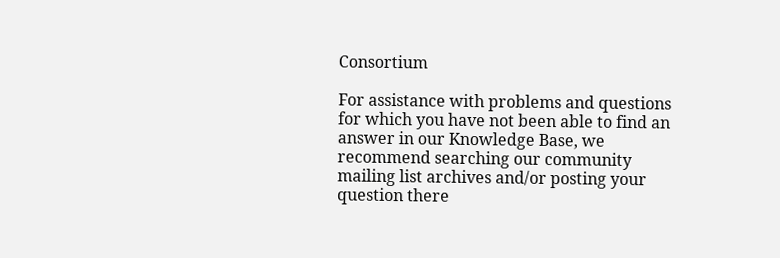Consortium

For assistance with problems and questions for which you have not been able to find an answer in our Knowledge Base, we recommend searching our community mailing list archives and/or posting your question there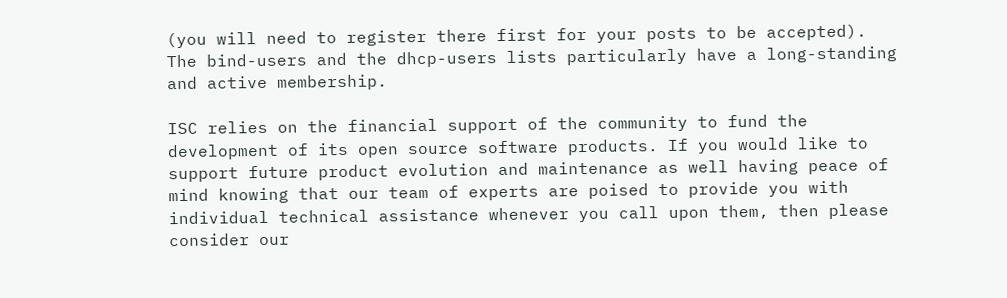(you will need to register there first for your posts to be accepted). The bind-users and the dhcp-users lists particularly have a long-standing and active membership.

ISC relies on the financial support of the community to fund the development of its open source software products. If you would like to support future product evolution and maintenance as well having peace of mind knowing that our team of experts are poised to provide you with individual technical assistance whenever you call upon them, then please consider our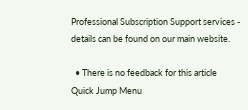Professional Subscription Support services - details can be found on our main website.

  • There is no feedback for this article
Quick Jump Menu